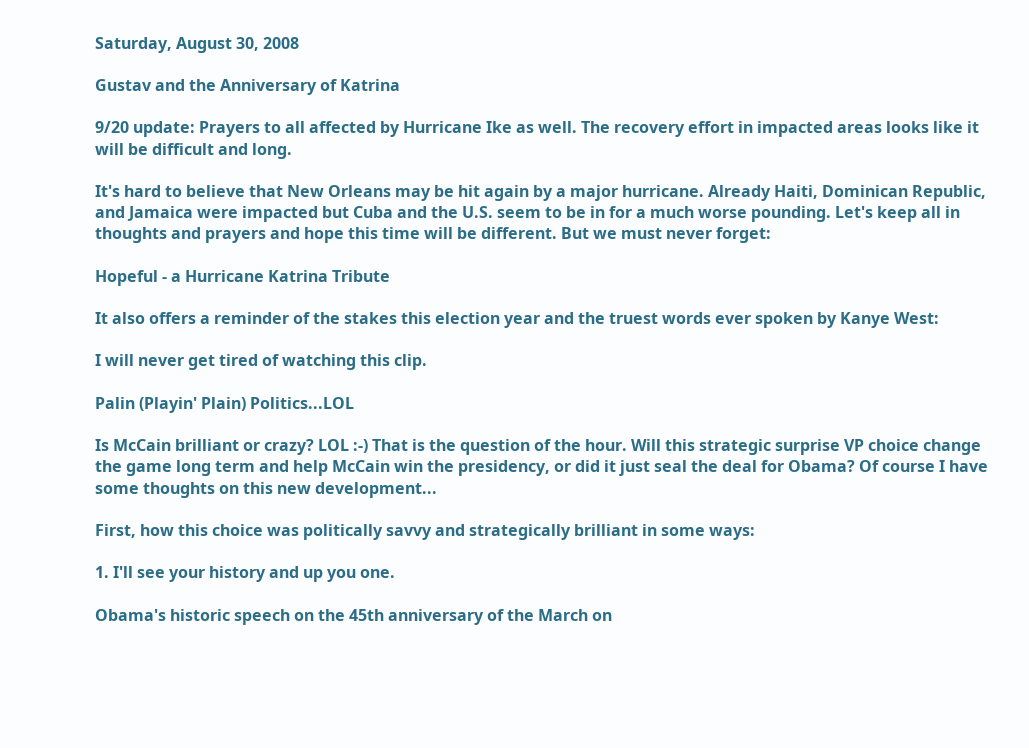Saturday, August 30, 2008

Gustav and the Anniversary of Katrina

9/20 update: Prayers to all affected by Hurricane Ike as well. The recovery effort in impacted areas looks like it will be difficult and long.

It's hard to believe that New Orleans may be hit again by a major hurricane. Already Haiti, Dominican Republic, and Jamaica were impacted but Cuba and the U.S. seem to be in for a much worse pounding. Let's keep all in thoughts and prayers and hope this time will be different. But we must never forget:

Hopeful - a Hurricane Katrina Tribute

It also offers a reminder of the stakes this election year and the truest words ever spoken by Kanye West:

I will never get tired of watching this clip.

Palin (Playin' Plain) Politics...LOL

Is McCain brilliant or crazy? LOL :-) That is the question of the hour. Will this strategic surprise VP choice change the game long term and help McCain win the presidency, or did it just seal the deal for Obama? Of course I have some thoughts on this new development...

First, how this choice was politically savvy and strategically brilliant in some ways:

1. I'll see your history and up you one.

Obama's historic speech on the 45th anniversary of the March on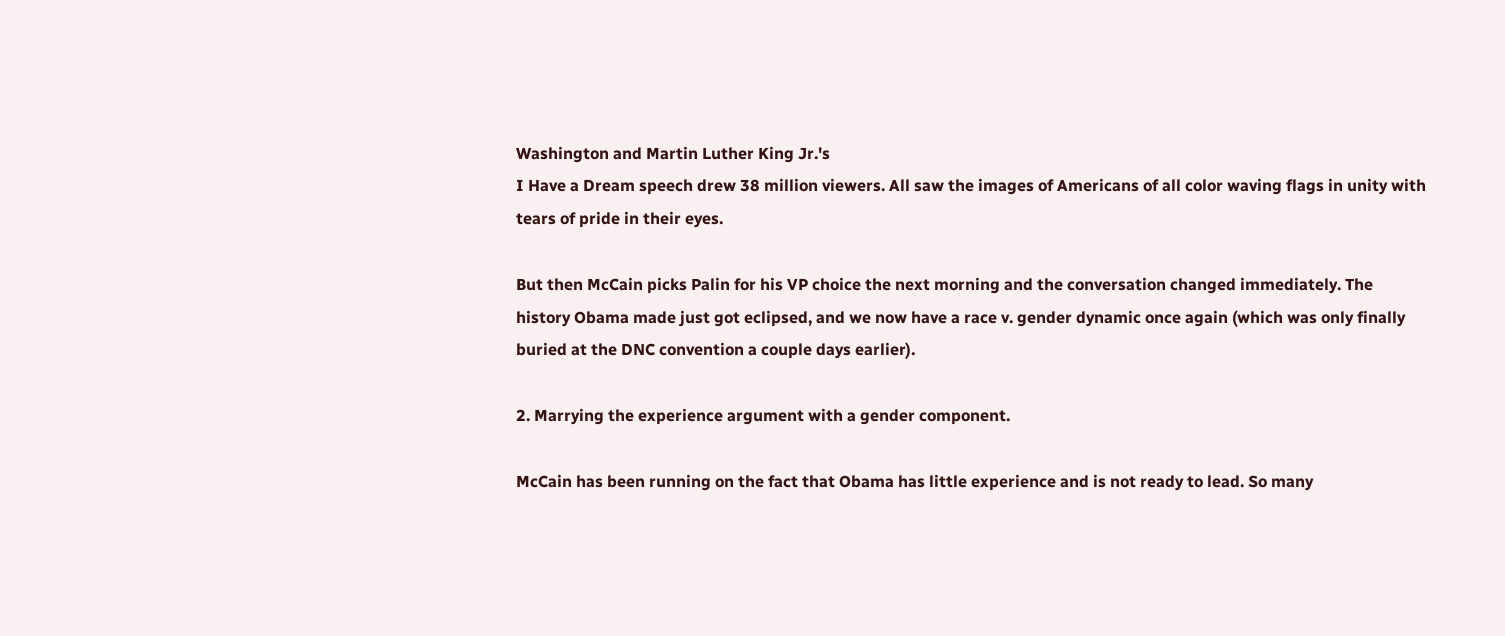Washington and Martin Luther King Jr.'s
I Have a Dream speech drew 38 million viewers. All saw the images of Americans of all color waving flags in unity with tears of pride in their eyes.

But then McCain picks Palin for his VP choice the next morning and the conversation changed immediately. The history Obama made just got eclipsed, and we now have a race v. gender dynamic once again (which was only finally buried at the DNC convention a couple days earlier).

2. Marrying the experience argument with a gender component.

McCain has been running on the fact that Obama has little experience and is not ready to lead. So many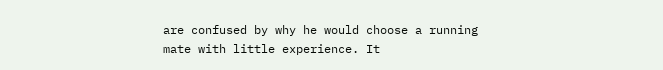are confused by why he would choose a running mate with little experience. It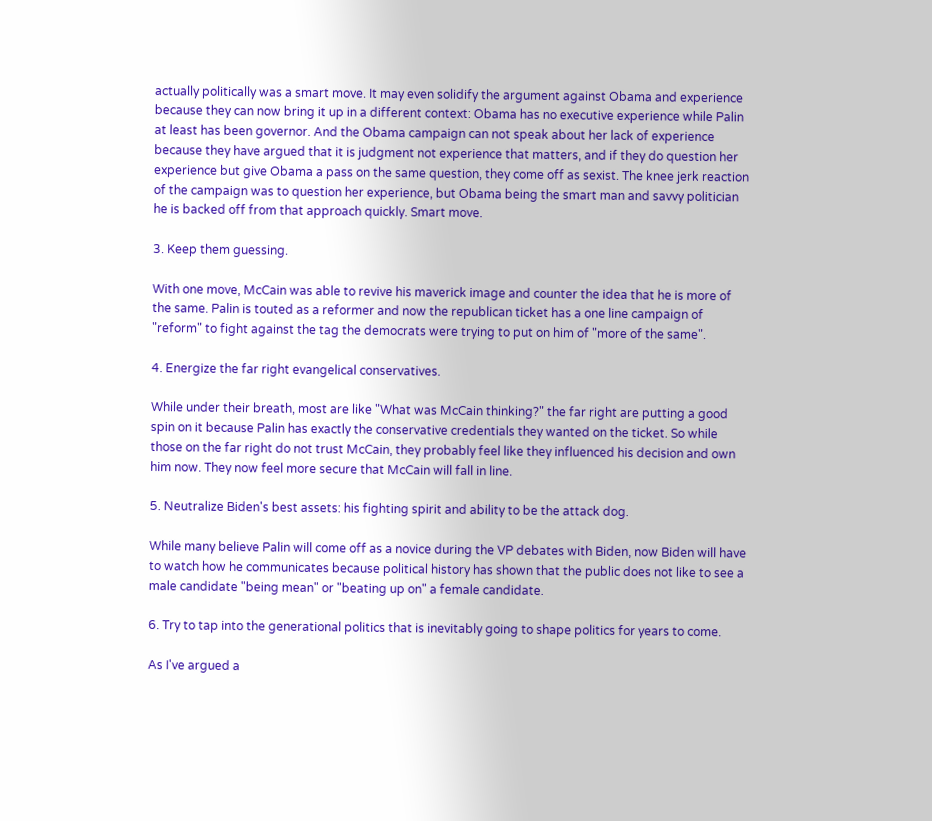actually politically was a smart move. It may even solidify the argument against Obama and experience because they can now bring it up in a different context: Obama has no executive experience while Palin at least has been governor. And the Obama campaign can not speak about her lack of experience because they have argued that it is judgment not experience that matters, and if they do question her experience but give Obama a pass on the same question, they come off as sexist. The knee jerk reaction of the campaign was to question her experience, but Obama being the smart man and savvy politician he is backed off from that approach quickly. Smart move.

3. Keep them guessing.

With one move, McCain was able to revive his maverick image and counter the idea that he is more of the same. Palin is touted as a reformer and now the republican ticket has a one line campaign of "reform" to fight against the tag the democrats were trying to put on him of "more of the same".

4. Energize the far right evangelical conservatives.

While under their breath, most are like "What was McCain thinking?" the far right are putting a good spin on it because Palin has exactly the conservative credentials they wanted on the ticket. So while those on the far right do not trust McCain, they probably feel like they influenced his decision and own him now. They now feel more secure that McCain will fall in line.

5. Neutralize Biden's best assets: his fighting spirit and ability to be the attack dog.

While many believe Palin will come off as a novice during the VP debates with Biden, now Biden will have to watch how he communicates because political history has shown that the public does not like to see a male candidate "being mean" or "beating up on" a female candidate.

6. Try to tap into the generational politics that is inevitably going to shape politics for years to come.

As I've argued a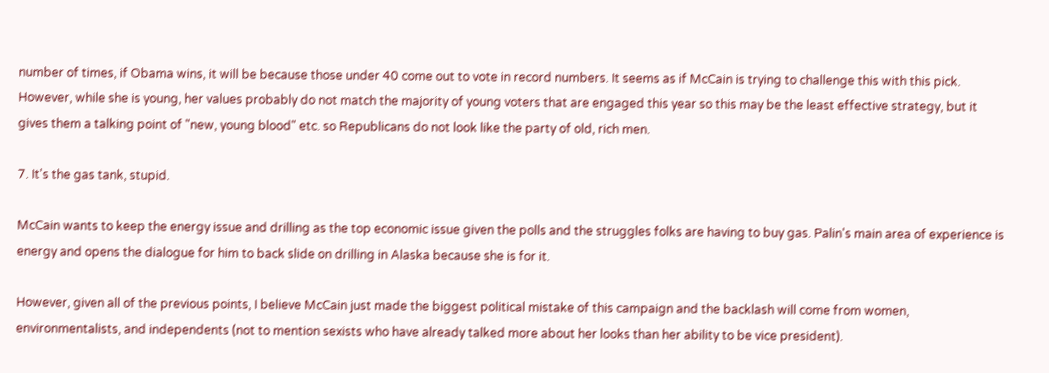number of times, if Obama wins, it will be because those under 40 come out to vote in record numbers. It seems as if McCain is trying to challenge this with this pick. However, while she is young, her values probably do not match the majority of young voters that are engaged this year so this may be the least effective strategy, but it gives them a talking point of "new, young blood" etc. so Republicans do not look like the party of old, rich men.

7. It's the gas tank, stupid.

McCain wants to keep the energy issue and drilling as the top economic issue given the polls and the struggles folks are having to buy gas. Palin's main area of experience is energy and opens the dialogue for him to back slide on drilling in Alaska because she is for it.

However, given all of the previous points, I believe McCain just made the biggest political mistake of this campaign and the backlash will come from women, environmentalists, and independents (not to mention sexists who have already talked more about her looks than her ability to be vice president).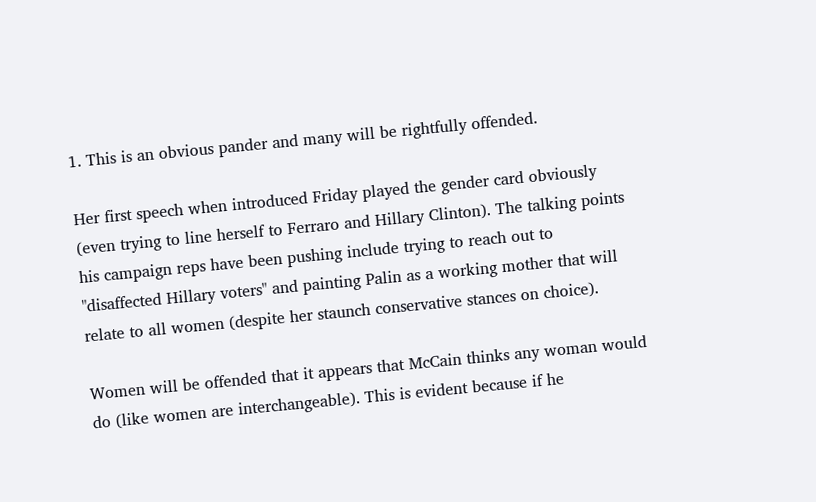1. This is an obvious pander and many will be rightfully offended.

Her first speech when introduced Friday played the gender card obviously (even trying to line herself to Ferraro and Hillary Clinton). The talking points his campaign reps have been pushing include trying to reach out to "disaffected Hillary voters" and painting Palin as a working mother that will relate to all women (despite her staunch conservative stances on choice).

Women will be offended that it appears that McCain thinks any woman would do (like women are interchangeable). This is evident because if he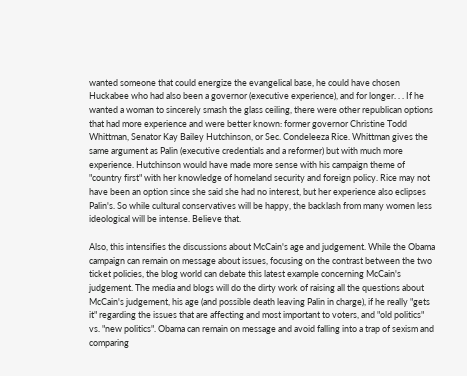wanted someone that could energize the evangelical base, he could have chosen Huckabee who had also been a governor (executive experience), and for longer. . . If he wanted a woman to sincerely smash the glass ceiling, there were other republican options that had more experience and were better known: former governor Christine Todd Whittman, Senator Kay Bailey Hutchinson, or Sec. Condeleeza Rice. Whittman gives the same argument as Palin (executive credentials and a reformer) but with much more experience. Hutchinson would have made more sense with his campaign theme of "country first" with her knowledge of homeland security and foreign policy. Rice may not have been an option since she said she had no interest, but her experience also eclipses Palin's. So while cultural conservatives will be happy, the backlash from many women less ideological will be intense. Believe that.

Also, this intensifies the discussions about McCain's age and judgement. While the Obama campaign can remain on message about issues, focusing on the contrast between the two ticket policies, the blog world can debate this latest example concerning McCain's judgement. The media and blogs will do the dirty work of raising all the questions about McCain's judgement, his age (and possible death leaving Palin in charge), if he really "gets it" regarding the issues that are affecting and most important to voters, and "old politics" vs. "new politics". Obama can remain on message and avoid falling into a trap of sexism and comparing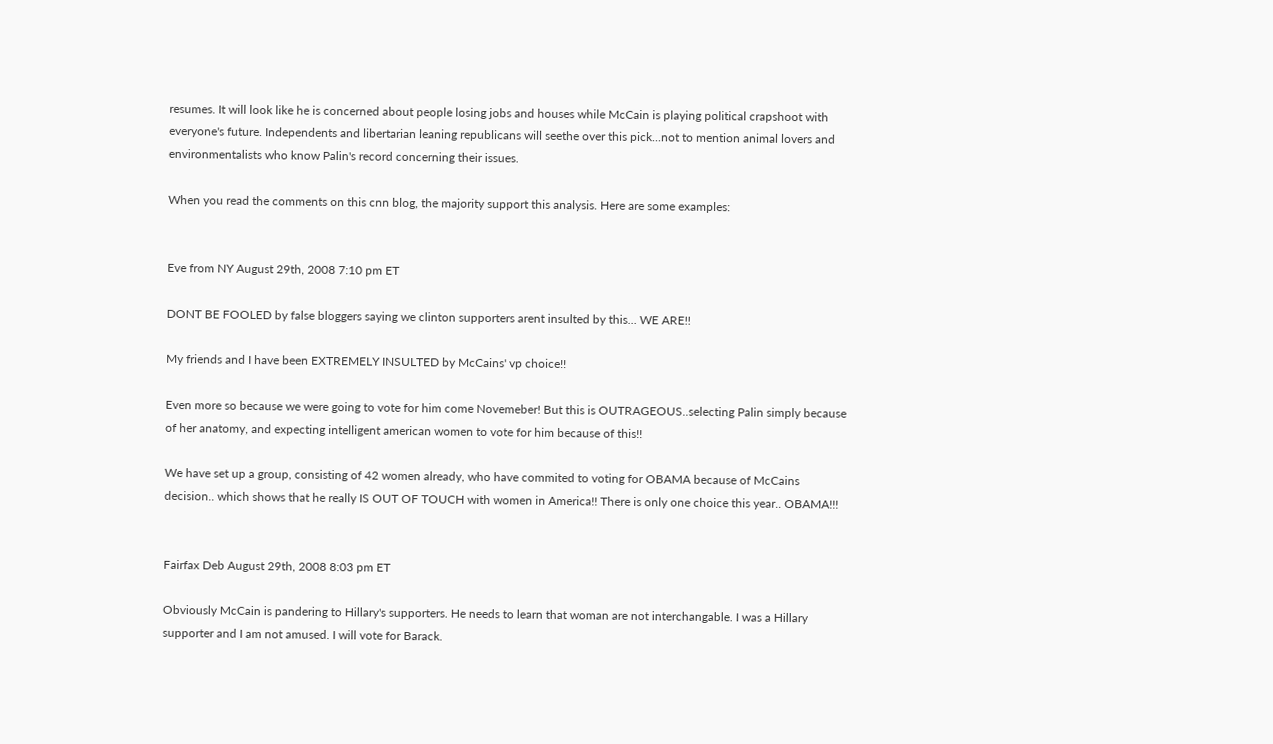resumes. It will look like he is concerned about people losing jobs and houses while McCain is playing political crapshoot with everyone's future. Independents and libertarian leaning republicans will seethe over this pick...not to mention animal lovers and environmentalists who know Palin's record concerning their issues.

When you read the comments on this cnn blog, the majority support this analysis. Here are some examples:


Eve from NY August 29th, 2008 7:10 pm ET

DONT BE FOOLED by false bloggers saying we clinton supporters arent insulted by this… WE ARE!!

My friends and I have been EXTREMELY INSULTED by McCains' vp choice!!

Even more so because we were going to vote for him come Novemeber! But this is OUTRAGEOUS..selecting Palin simply because of her anatomy, and expecting intelligent american women to vote for him because of this!!

We have set up a group, consisting of 42 women already, who have commited to voting for OBAMA because of McCains decision.. which shows that he really IS OUT OF TOUCH with women in America!! There is only one choice this year.. OBAMA!!!


Fairfax Deb August 29th, 2008 8:03 pm ET

Obviously McCain is pandering to Hillary's supporters. He needs to learn that woman are not interchangable. I was a Hillary supporter and I am not amused. I will vote for Barack.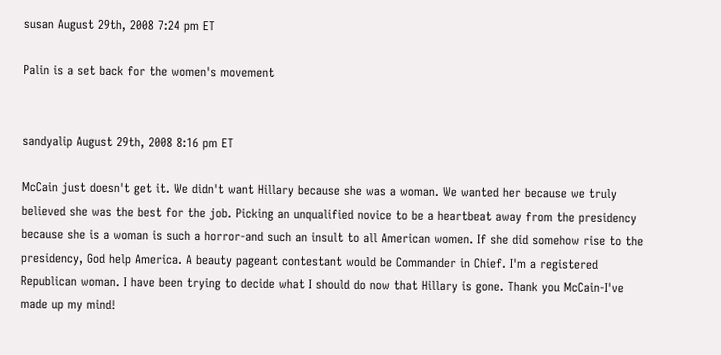susan August 29th, 2008 7:24 pm ET

Palin is a set back for the women's movement


sandyalip August 29th, 2008 8:16 pm ET

McCain just doesn't get it. We didn't want Hillary because she was a woman. We wanted her because we truly believed she was the best for the job. Picking an unqualified novice to be a heartbeat away from the presidency because she is a woman is such a horror-and such an insult to all American women. If she did somehow rise to the presidency, God help America. A beauty pageant contestant would be Commander in Chief. I'm a registered Republican woman. I have been trying to decide what I should do now that Hillary is gone. Thank you McCain-I've made up my mind!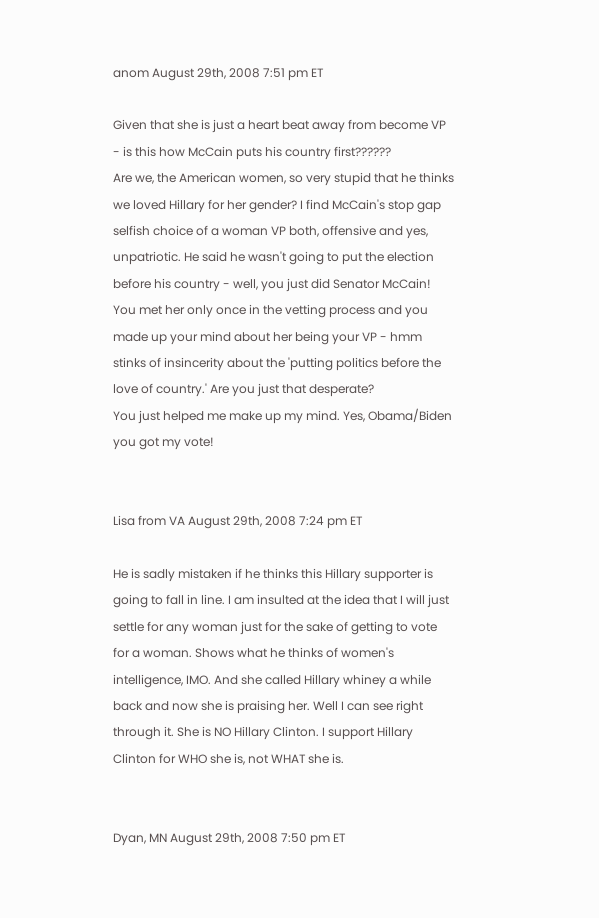anom August 29th, 2008 7:51 pm ET

Given that she is just a heart beat away from become VP - is this how McCain puts his country first??????
Are we, the American women, so very stupid that he thinks we loved Hillary for her gender? I find McCain's stop gap selfish choice of a woman VP both, offensive and yes, unpatriotic. He said he wasn't going to put the election before his country - well, you just did Senator McCain!
You met her only once in the vetting process and you made up your mind about her being your VP - hmm stinks of insincerity about the 'putting politics before the love of country.' Are you just that desperate?
You just helped me make up my mind. Yes, Obama/Biden you got my vote!


Lisa from VA August 29th, 2008 7:24 pm ET

He is sadly mistaken if he thinks this Hillary supporter is going to fall in line. I am insulted at the idea that I will just settle for any woman just for the sake of getting to vote for a woman. Shows what he thinks of women's intelligence, IMO. And she called Hillary whiney a while back and now she is praising her. Well I can see right through it. She is NO Hillary Clinton. I support Hillary Clinton for WHO she is, not WHAT she is.


Dyan, MN August 29th, 2008 7:50 pm ET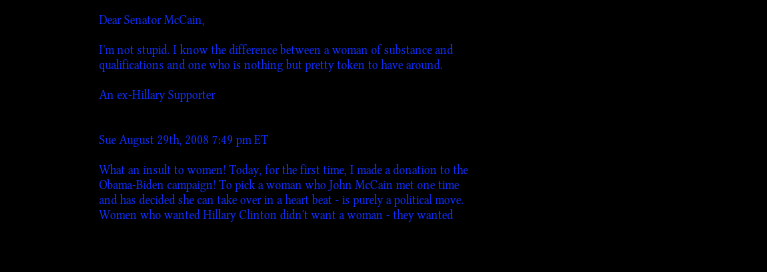Dear Senator McCain,

I'm not stupid. I know the difference between a woman of substance and qualifications and one who is nothing but pretty token to have around.

An ex-Hillary Supporter


Sue August 29th, 2008 7:49 pm ET

What an insult to women! Today, for the first time, I made a donation to the Obama-Biden campaign! To pick a woman who John McCain met one time and has decided she can take over in a heart beat - is purely a political move. Women who wanted Hillary Clinton didn't want a woman - they wanted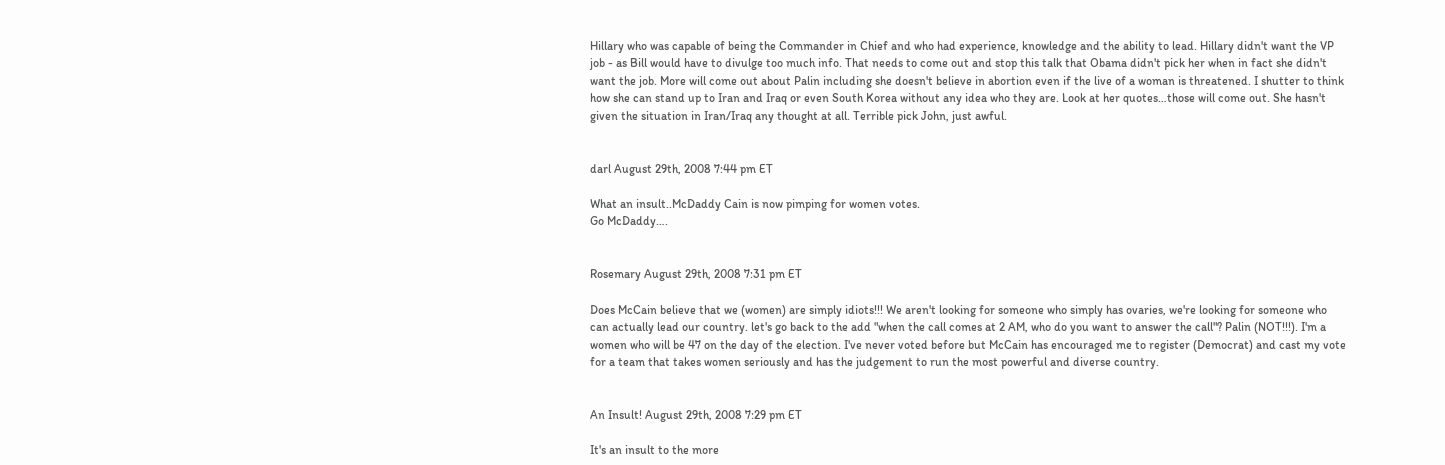Hillary who was capable of being the Commander in Chief and who had experience, knowledge and the ability to lead. Hillary didn't want the VP job - as Bill would have to divulge too much info. That needs to come out and stop this talk that Obama didn't pick her when in fact she didn't want the job. More will come out about Palin including she doesn't believe in abortion even if the live of a woman is threatened. I shutter to think how she can stand up to Iran and Iraq or even South Korea without any idea who they are. Look at her quotes…those will come out. She hasn't given the situation in Iran/Iraq any thought at all. Terrible pick John, just awful.


darl August 29th, 2008 7:44 pm ET

What an insult..McDaddy Cain is now pimping for women votes.
Go McDaddy….


Rosemary August 29th, 2008 7:31 pm ET

Does McCain believe that we (women) are simply idiots!!! We aren't looking for someone who simply has ovaries, we're looking for someone who can actually lead our country. let's go back to the add "when the call comes at 2 AM, who do you want to answer the call"? Palin (NOT!!!). I'm a women who will be 47 on the day of the election. I've never voted before but McCain has encouraged me to register (Democrat) and cast my vote for a team that takes women seriously and has the judgement to run the most powerful and diverse country.


An Insult! August 29th, 2008 7:29 pm ET

It's an insult to the more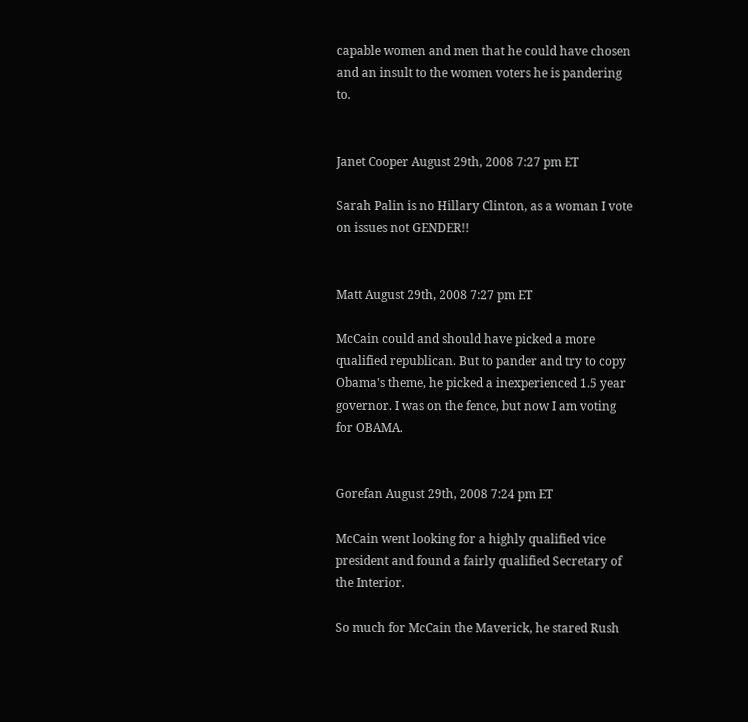capable women and men that he could have chosen and an insult to the women voters he is pandering to.


Janet Cooper August 29th, 2008 7:27 pm ET

Sarah Palin is no Hillary Clinton, as a woman I vote on issues not GENDER!!


Matt August 29th, 2008 7:27 pm ET

McCain could and should have picked a more qualified republican. But to pander and try to copy Obama's theme, he picked a inexperienced 1.5 year governor. I was on the fence, but now I am voting for OBAMA.


Gorefan August 29th, 2008 7:24 pm ET

McCain went looking for a highly qualified vice president and found a fairly qualified Secretary of the Interior.

So much for McCain the Maverick, he stared Rush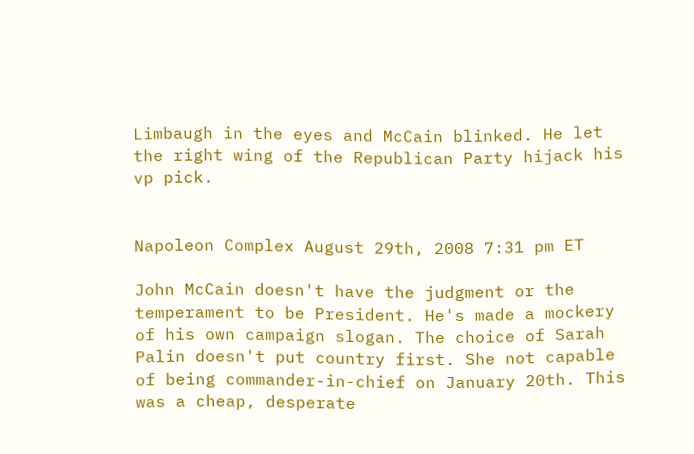Limbaugh in the eyes and McCain blinked. He let the right wing of the Republican Party hijack his vp pick.


Napoleon Complex August 29th, 2008 7:31 pm ET

John McCain doesn't have the judgment or the temperament to be President. He's made a mockery of his own campaign slogan. The choice of Sarah Palin doesn't put country first. She not capable of being commander-in-chief on January 20th. This was a cheap, desperate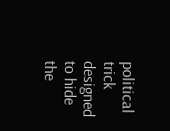political trick designed to hide the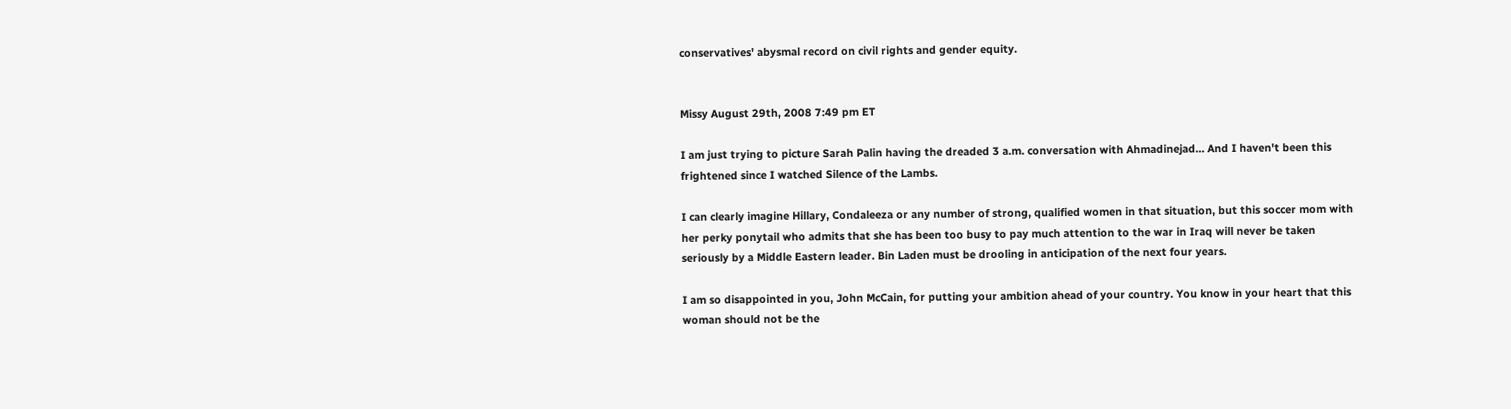conservatives' abysmal record on civil rights and gender equity.


Missy August 29th, 2008 7:49 pm ET

I am just trying to picture Sarah Palin having the dreaded 3 a.m. conversation with Ahmadinejad… And I haven't been this frightened since I watched Silence of the Lambs.

I can clearly imagine Hillary, Condaleeza or any number of strong, qualified women in that situation, but this soccer mom with her perky ponytail who admits that she has been too busy to pay much attention to the war in Iraq will never be taken seriously by a Middle Eastern leader. Bin Laden must be drooling in anticipation of the next four years.

I am so disappointed in you, John McCain, for putting your ambition ahead of your country. You know in your heart that this woman should not be the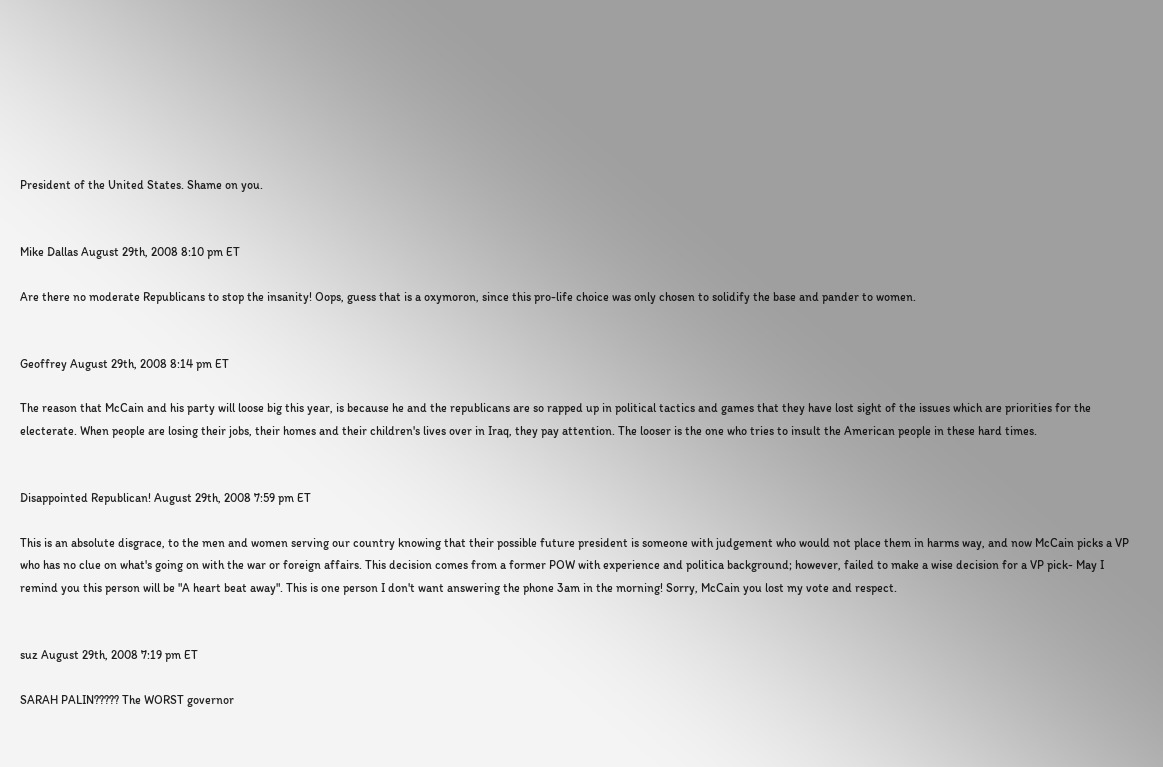President of the United States. Shame on you.


Mike Dallas August 29th, 2008 8:10 pm ET

Are there no moderate Republicans to stop the insanity! Oops, guess that is a oxymoron, since this pro-life choice was only chosen to solidify the base and pander to women.


Geoffrey August 29th, 2008 8:14 pm ET

The reason that McCain and his party will loose big this year, is because he and the republicans are so rapped up in political tactics and games that they have lost sight of the issues which are priorities for the electerate. When people are losing their jobs, their homes and their children's lives over in Iraq, they pay attention. The looser is the one who tries to insult the American people in these hard times.


Disappointed Republican! August 29th, 2008 7:59 pm ET

This is an absolute disgrace, to the men and women serving our country knowing that their possible future president is someone with judgement who would not place them in harms way, and now McCain picks a VP who has no clue on what's going on with the war or foreign affairs. This decision comes from a former POW with experience and politica background; however, failed to make a wise decision for a VP pick- May I remind you this person will be "A heart beat away". This is one person I don't want answering the phone 3am in the morning! Sorry, McCain you lost my vote and respect.


suz August 29th, 2008 7:19 pm ET

SARAH PALIN????? The WORST governor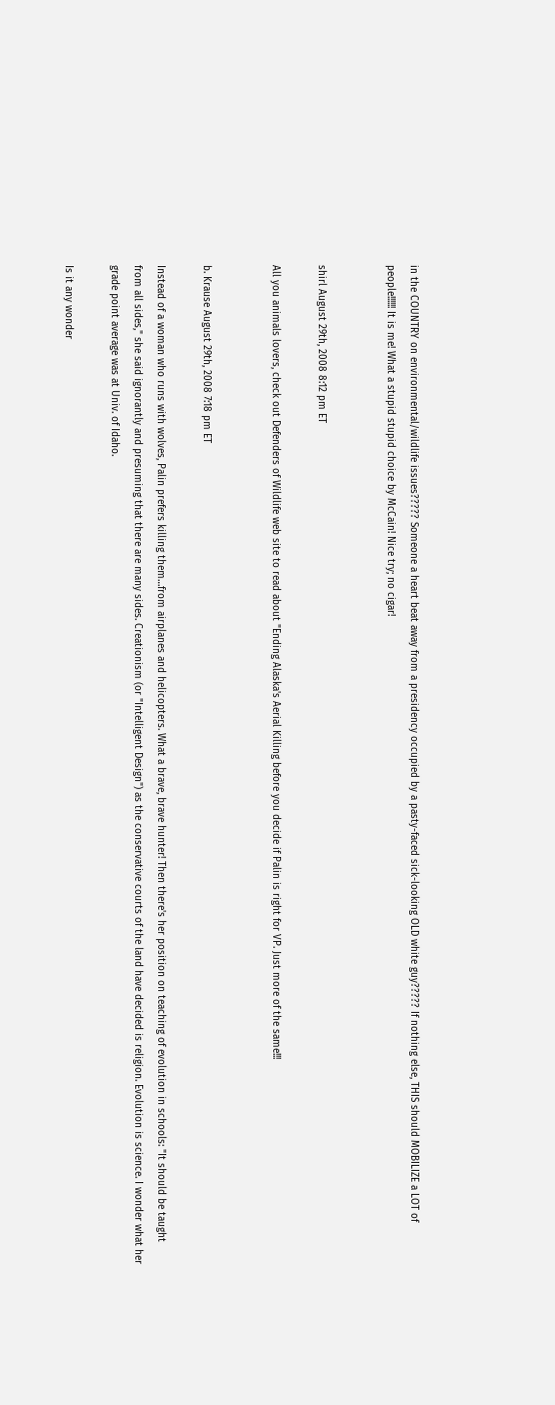in the COUNTRY on environmental/wildlife issues????? Someone a heart beat away from a presidency occupied by a pasty-faced sick-looking OLD white guy????? If nothing else, THIS should MOBILIZE a LOT of people!!!!!! It is me! What a stupid stupid choice by McCain! Nice try; no cigar!


shirl August 29th, 2008 8:12 pm ET

All you animals lovers, check out Defenders of Wildlife web site to read about "Ending Alaska's Aerial Killing before you decide if Palin is right for VP. Just more of the same!!!


b. Krause August 29th, 2008 7:18 pm ET

Instead of a woman who runs with wolves, Palin prefers killing them…from airplanes and helicopters. What a brave, brave hunter! Then there's her position on teaching of evolution in schools: "It should be taught from all sides," she said ignorantly and presuming that there are many sides. Creationism (or "Intelligent Design") as the conservative courts of the land have decided is religion. Evolution is science. I wonder what her grade point average was at Univ. of Idaho.

Is it any wonder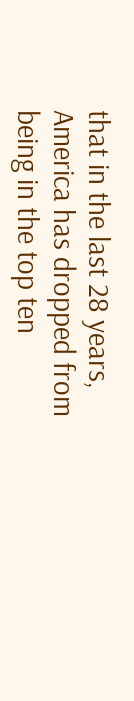that in the last 28 years, America has dropped from being in the top ten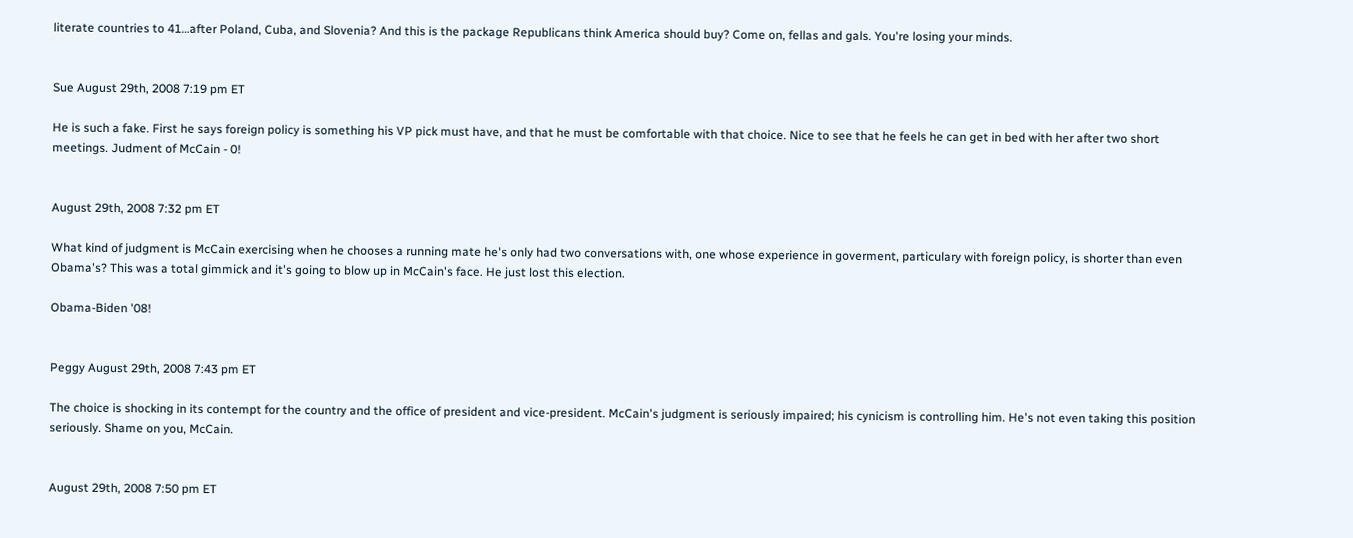literate countries to 41…after Poland, Cuba, and Slovenia? And this is the package Republicans think America should buy? Come on, fellas and gals. You're losing your minds.


Sue August 29th, 2008 7:19 pm ET

He is such a fake. First he says foreign policy is something his VP pick must have, and that he must be comfortable with that choice. Nice to see that he feels he can get in bed with her after two short meetings. Judment of McCain - 0!


August 29th, 2008 7:32 pm ET

What kind of judgment is McCain exercising when he chooses a running mate he's only had two conversations with, one whose experience in goverment, particulary with foreign policy, is shorter than even Obama's? This was a total gimmick and it's going to blow up in McCain's face. He just lost this election.

Obama-Biden '08!


Peggy August 29th, 2008 7:43 pm ET

The choice is shocking in its contempt for the country and the office of president and vice-president. McCain's judgment is seriously impaired; his cynicism is controlling him. He's not even taking this position seriously. Shame on you, McCain.


August 29th, 2008 7:50 pm ET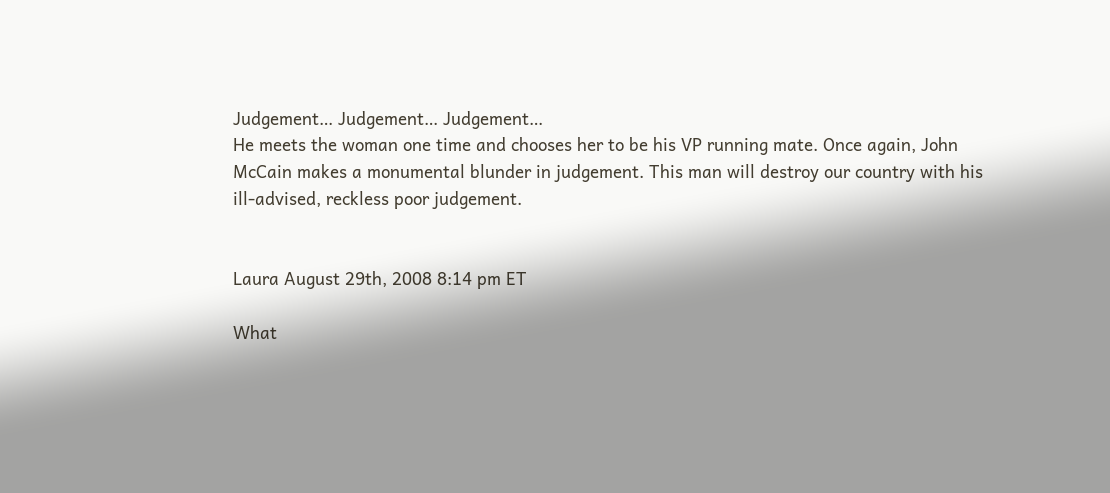Judgement… Judgement… Judgement…
He meets the woman one time and chooses her to be his VP running mate. Once again, John McCain makes a monumental blunder in judgement. This man will destroy our country with his ill-advised, reckless poor judgement.


Laura August 29th, 2008 8:14 pm ET

What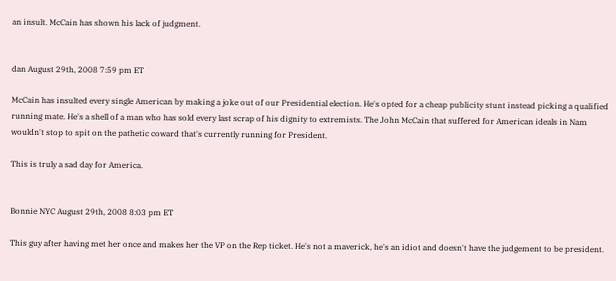an insult. McCain has shown his lack of judgment.


dan August 29th, 2008 7:59 pm ET

McCain has insulted every single American by making a joke out of our Presidential election. He's opted for a cheap publicity stunt instead picking a qualified running mate. He's a shell of a man who has sold every last scrap of his dignity to extremists. The John McCain that suffered for American ideals in Nam wouldn't stop to spit on the pathetic coward that's currently running for President.

This is truly a sad day for America.


Bonnie NYC August 29th, 2008 8:03 pm ET

This guy after having met her once and makes her the VP on the Rep ticket. He's not a maverick, he's an idiot and doesn't have the judgement to be president.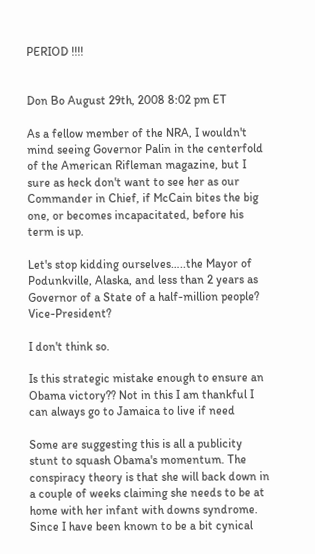PERIOD !!!!


Don Bo August 29th, 2008 8:02 pm ET

As a fellow member of the NRA, I wouldn't mind seeing Governor Palin in the centerfold of the American Rifleman magazine, but I sure as heck don't want to see her as our Commander in Chief, if McCain bites the big one, or becomes incapacitated, before his term is up.

Let's stop kidding ourselves…..the Mayor of Podunkville, Alaska, and less than 2 years as Governor of a State of a half-million people? Vice-President?

I don't think so.

Is this strategic mistake enough to ensure an Obama victory?? Not in this I am thankful I can always go to Jamaica to live if need

Some are suggesting this is all a publicity stunt to squash Obama's momentum. The conspiracy theory is that she will back down in a couple of weeks claiming she needs to be at home with her infant with downs syndrome. Since I have been known to be a bit cynical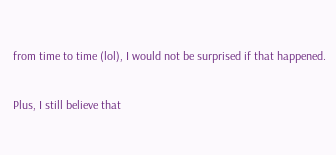from time to time (lol), I would not be surprised if that happened.

Plus, I still believe that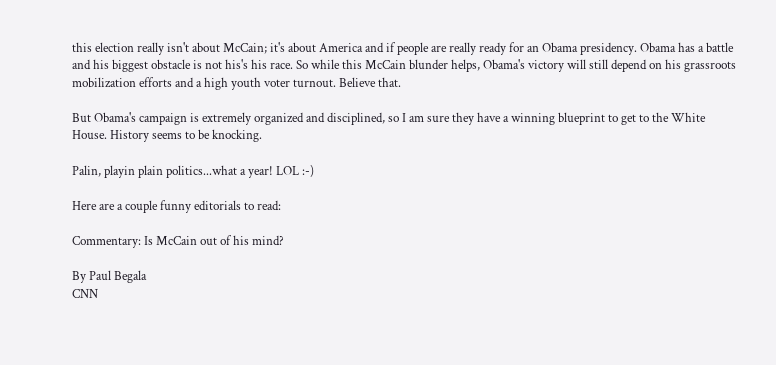this election really isn't about McCain; it's about America and if people are really ready for an Obama presidency. Obama has a battle and his biggest obstacle is not his's his race. So while this McCain blunder helps, Obama's victory will still depend on his grassroots mobilization efforts and a high youth voter turnout. Believe that.

But Obama's campaign is extremely organized and disciplined, so I am sure they have a winning blueprint to get to the White House. History seems to be knocking.

Palin, playin plain politics...what a year! LOL :-)

Here are a couple funny editorials to read:

Commentary: Is McCain out of his mind?

By Paul Begala
CNN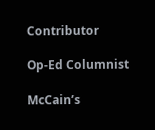Contributor

Op-Ed Columnist

McCain’s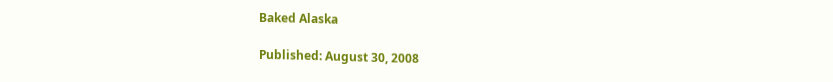Baked Alaska

Published: August 30, 2008